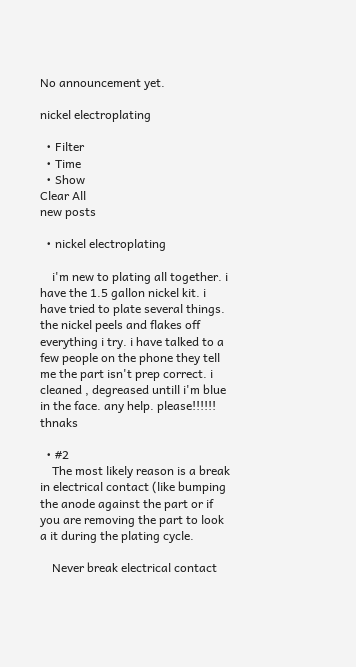No announcement yet.

nickel electroplating

  • Filter
  • Time
  • Show
Clear All
new posts

  • nickel electroplating

    i'm new to plating all together. i have the 1.5 gallon nickel kit. i have tried to plate several things. the nickel peels and flakes off everything i try. i have talked to a few people on the phone they tell me the part isn't prep correct. i cleaned , degreased untill i'm blue in the face. any help. please!!!!!! thnaks

  • #2
    The most likely reason is a break in electrical contact (like bumping the anode against the part or if you are removing the part to look a it during the plating cycle.

    Never break electrical contact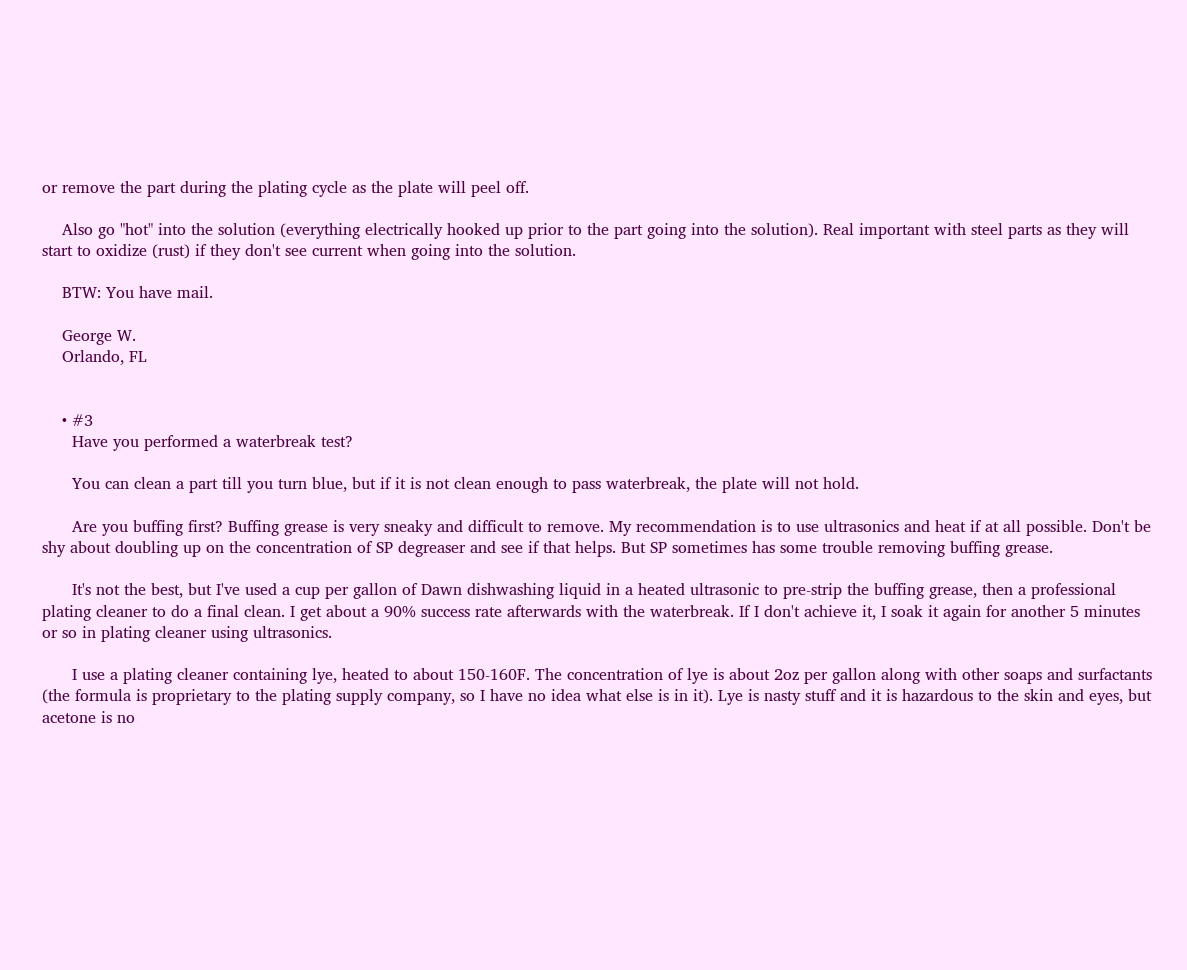or remove the part during the plating cycle as the plate will peel off.

    Also go "hot" into the solution (everything electrically hooked up prior to the part going into the solution). Real important with steel parts as they will start to oxidize (rust) if they don't see current when going into the solution.

    BTW: You have mail.

    George W.
    Orlando, FL


    • #3
      Have you performed a waterbreak test?

      You can clean a part till you turn blue, but if it is not clean enough to pass waterbreak, the plate will not hold.

      Are you buffing first? Buffing grease is very sneaky and difficult to remove. My recommendation is to use ultrasonics and heat if at all possible. Don't be shy about doubling up on the concentration of SP degreaser and see if that helps. But SP sometimes has some trouble removing buffing grease.

      It's not the best, but I've used a cup per gallon of Dawn dishwashing liquid in a heated ultrasonic to pre-strip the buffing grease, then a professional plating cleaner to do a final clean. I get about a 90% success rate afterwards with the waterbreak. If I don't achieve it, I soak it again for another 5 minutes or so in plating cleaner using ultrasonics.

      I use a plating cleaner containing lye, heated to about 150-160F. The concentration of lye is about 2oz per gallon along with other soaps and surfactants (the formula is proprietary to the plating supply company, so I have no idea what else is in it). Lye is nasty stuff and it is hazardous to the skin and eyes, but acetone is no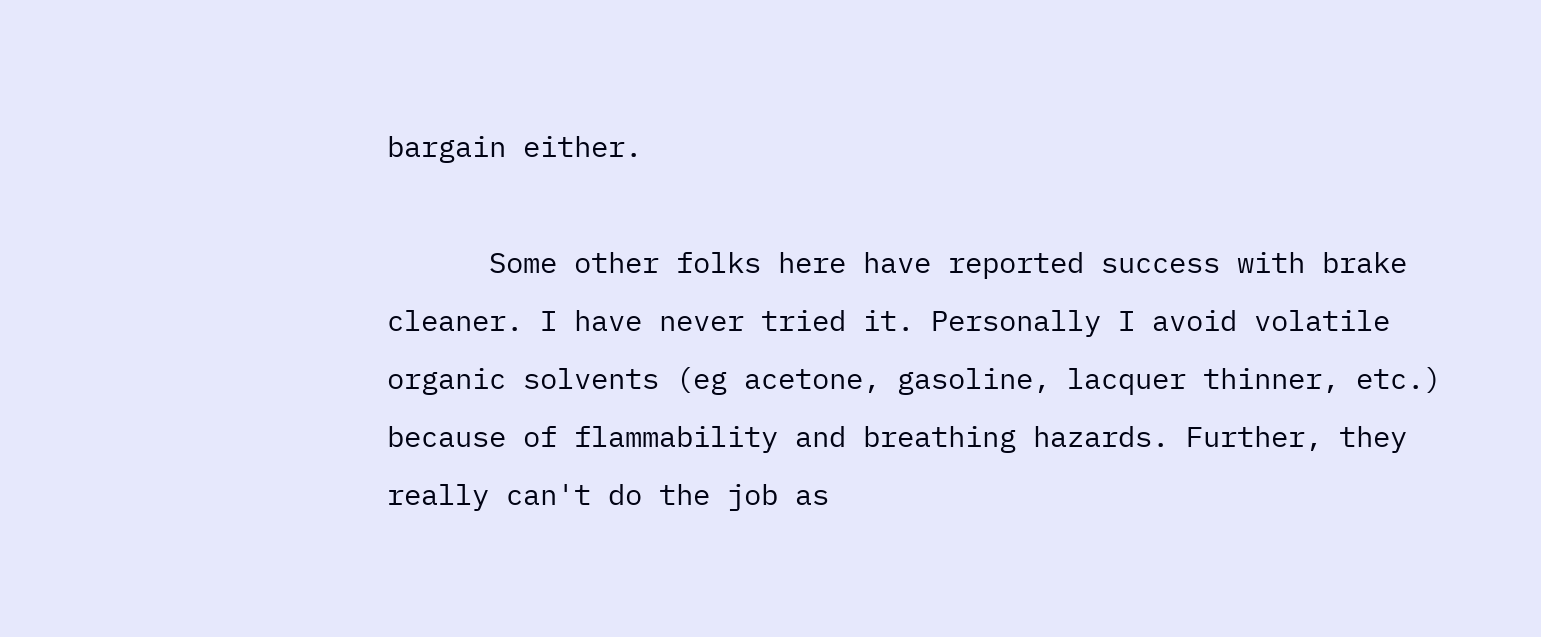bargain either.

      Some other folks here have reported success with brake cleaner. I have never tried it. Personally I avoid volatile organic solvents (eg acetone, gasoline, lacquer thinner, etc.) because of flammability and breathing hazards. Further, they really can't do the job as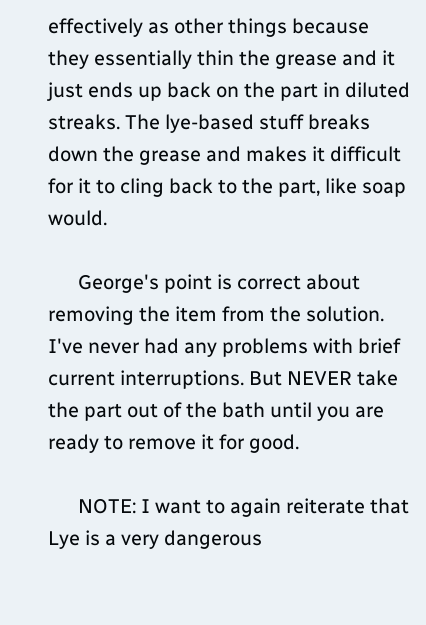effectively as other things because they essentially thin the grease and it just ends up back on the part in diluted streaks. The lye-based stuff breaks down the grease and makes it difficult for it to cling back to the part, like soap would.

      George's point is correct about removing the item from the solution. I've never had any problems with brief current interruptions. But NEVER take the part out of the bath until you are ready to remove it for good.

      NOTE: I want to again reiterate that Lye is a very dangerous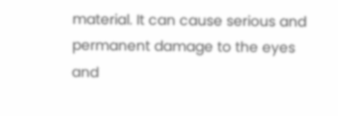material. It can cause serious and permanent damage to the eyes and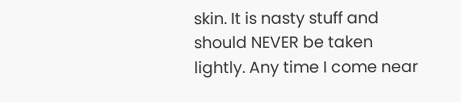skin. It is nasty stuff and should NEVER be taken lightly. Any time I come near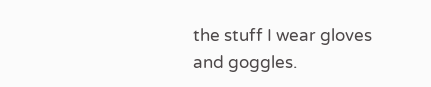the stuff I wear gloves and goggles.